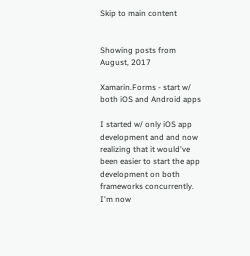Skip to main content


Showing posts from August, 2017

Xamarin.Forms - start w/ both iOS and Android apps

I started w/ only iOS app development and and now realizing that it would've been easier to start the app development on both frameworks concurrently. I'm now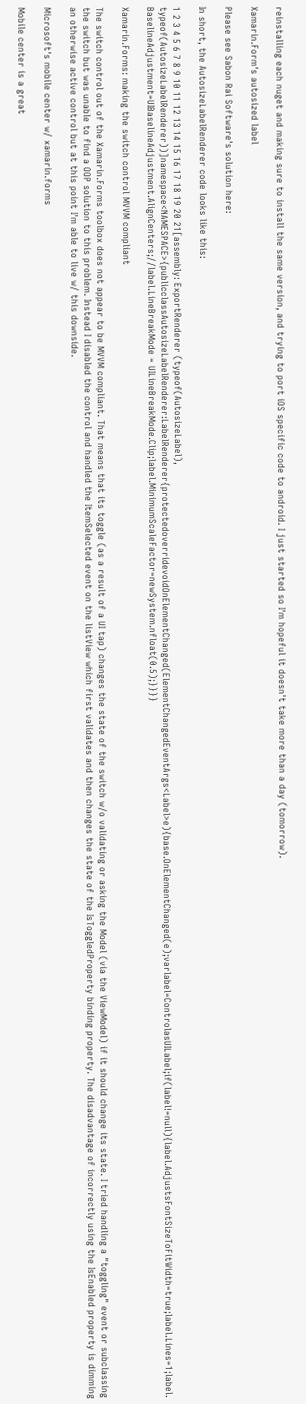reinstalling each nuget and making sure to install the same version, and trying to port iOS specific code to android. I just started so I'm hopeful it doesn't take more than a day (tomorrow).

Xamarin.Form's autosized label

Please see Sabon Rai Software's solution here:

In short, the AutosizeLabelRenderer code looks like this:

1 2 3 4 5 6 7 8 9 10 11 12 13 14 15 16 17 18 19 20 21[assembly: ExportRenderer (typeof(AutosizeLabel), typeof(AutosizeLabelRenderer))]namespace<NAMESPACE>{publicclassAutosizeLabelRenderer:LabelRenderer{protectedoverridevoidOnElementChanged(ElementChangedEventArgs<Label>e){base.OnElementChanged(e);varlabel=ControlasUILabel;if(label!=null){label.AdjustsFontSizeToFitWidth=true;label.Lines=1;label.BaselineAdjustment=UIBaselineAdjustment.AlignCenters;//label.LineBreakMode = UILineBreakMode.Clip;label.MinimumScaleFactor=newSystem.nfloat(0.5);}}}}

Xamarin.Forms: making the switch control MVVM compliant

The switch control out of the Xamarin.Forms toolbox does not appear to be MVVM compliant. That means that its toggle (as a result of a UI tap) changes the state of the switch w/o validating or asking the Model (via the ViewModel) if it should change its state. I tried handling a "toggling" event or subclassing the switch but was unable to find a OOP solution to this problem. Instead I disabled the control and handled the ItemSelected event on the listView which first validates and then changes the state of the IsToggledProperty binding property. The disadvantage of incorrectly using the IsEnabled property is dimming an otherwise active control but at this point I'm able to live w/ this downside.

Microsoft's mobile center w/ xamarin.forms

Mobile center is a great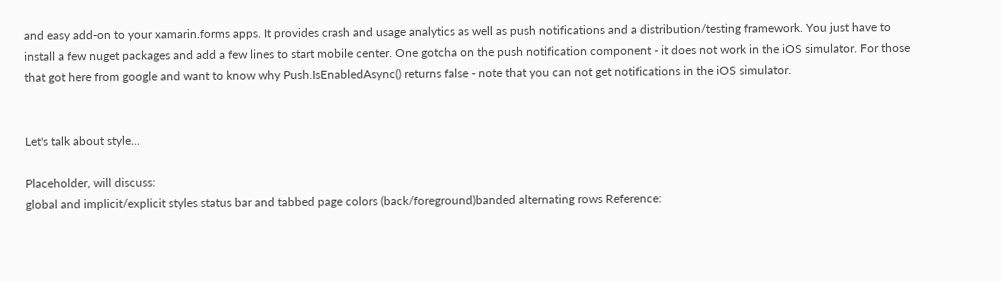and easy add-on to your xamarin.forms apps. It provides crash and usage analytics as well as push notifications and a distribution/testing framework. You just have to install a few nuget packages and add a few lines to start mobile center. One gotcha on the push notification component - it does not work in the iOS simulator. For those that got here from google and want to know why Push.IsEnabledAsync() returns false - note that you can not get notifications in the iOS simulator.


Let's talk about style...

Placeholder, will discuss:
global and implicit/explicit styles status bar and tabbed page colors (back/foreground)banded alternating rows Reference: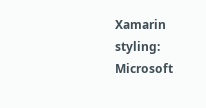Xamarin styling: Microsoft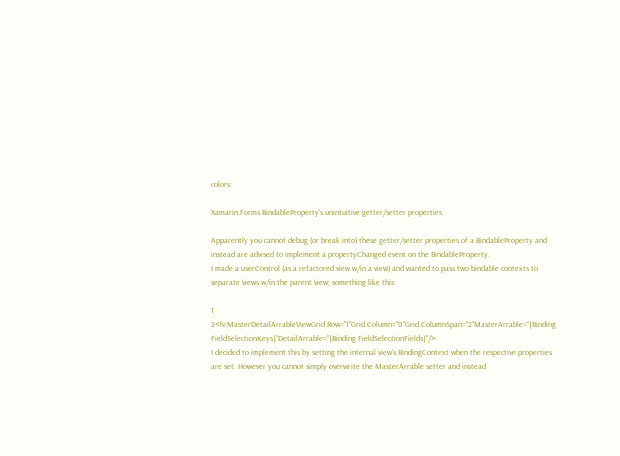colors:

Xamarin.Forms BindableProperty's unintuitive getter/setter properties

Apparently you cannot debug (or break into) these getter/setter properties of a BindableProperty and instead are advised to implement a propertyChanged event on the BindableProperty.
I made a userControl (as a refactored view w/in a view) and wanted to pass two bindable contexts to separate views w/in the parent view; something like this:

1 2<lv:MasterDetailArrableViewGrid.Row="1"Grid.Column="0"Grid.ColumnSpan="2"MasterArrable="{Binding FieldSelectionKeys}"DetailArrable="{Binding FieldSelectionFields}"/>
I decided to implement this by setting the internal view's BindingContext when the respective properties are set. However you cannot simply overwrite the MasterArrable setter and instead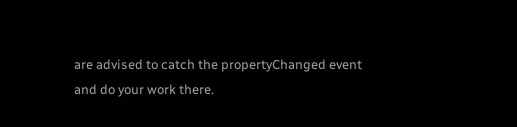are advised to catch the propertyChanged event and do your work there.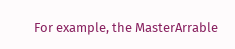For example, the MasterArrable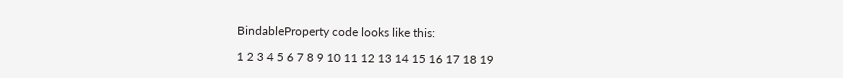BindableProperty code looks like this:

1 2 3 4 5 6 7 8 9 10 11 12 13 14 15 16 17 18 19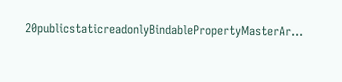20publicstaticreadonlyBindablePropertyMasterAr…